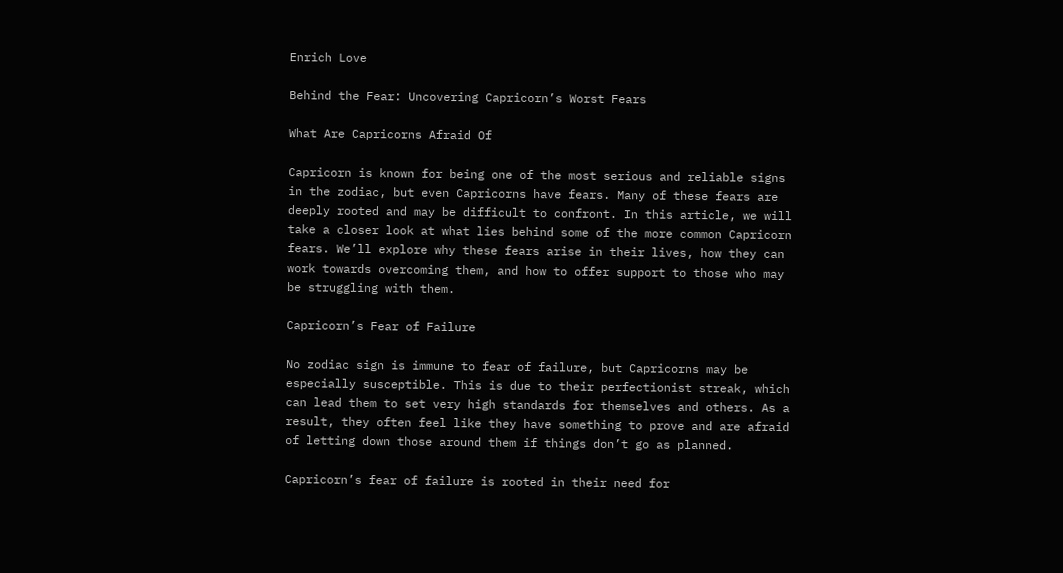Enrich Love

Behind the Fear: Uncovering Capricorn’s Worst Fears

What Are Capricorns Afraid Of

Capricorn is known for being one of the most serious and reliable signs in the zodiac, but even Capricorns have fears. Many of these fears are deeply rooted and may be difficult to confront. In this article, we will take a closer look at what lies behind some of the more common Capricorn fears. We’ll explore why these fears arise in their lives, how they can work towards overcoming them, and how to offer support to those who may be struggling with them.

Capricorn’s Fear of Failure

No zodiac sign is immune to fear of failure, but Capricorns may be especially susceptible. This is due to their perfectionist streak, which can lead them to set very high standards for themselves and others. As a result, they often feel like they have something to prove and are afraid of letting down those around them if things don’t go as planned.

Capricorn’s fear of failure is rooted in their need for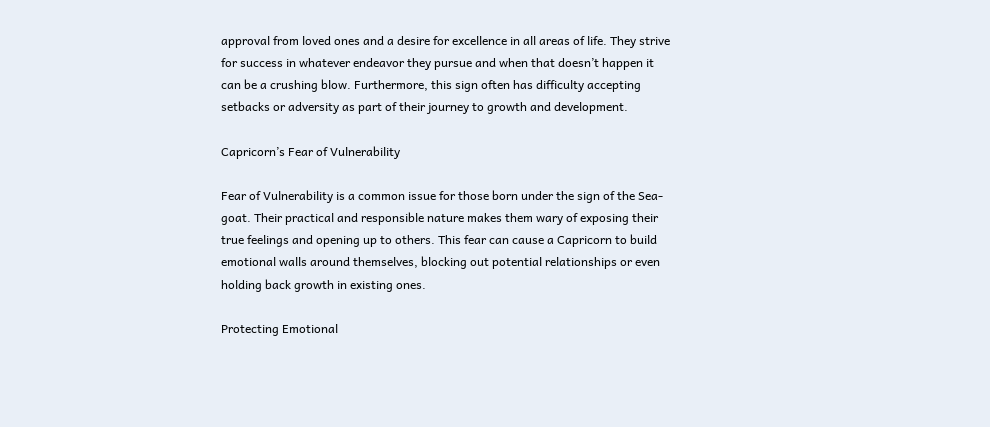approval from loved ones and a desire for excellence in all areas of life. They strive for success in whatever endeavor they pursue and when that doesn’t happen it can be a crushing blow. Furthermore, this sign often has difficulty accepting setbacks or adversity as part of their journey to growth and development.

Capricorn’s Fear of Vulnerability

Fear of Vulnerability is a common issue for those born under the sign of the Sea-goat. Their practical and responsible nature makes them wary of exposing their true feelings and opening up to others. This fear can cause a Capricorn to build emotional walls around themselves, blocking out potential relationships or even holding back growth in existing ones.

Protecting Emotional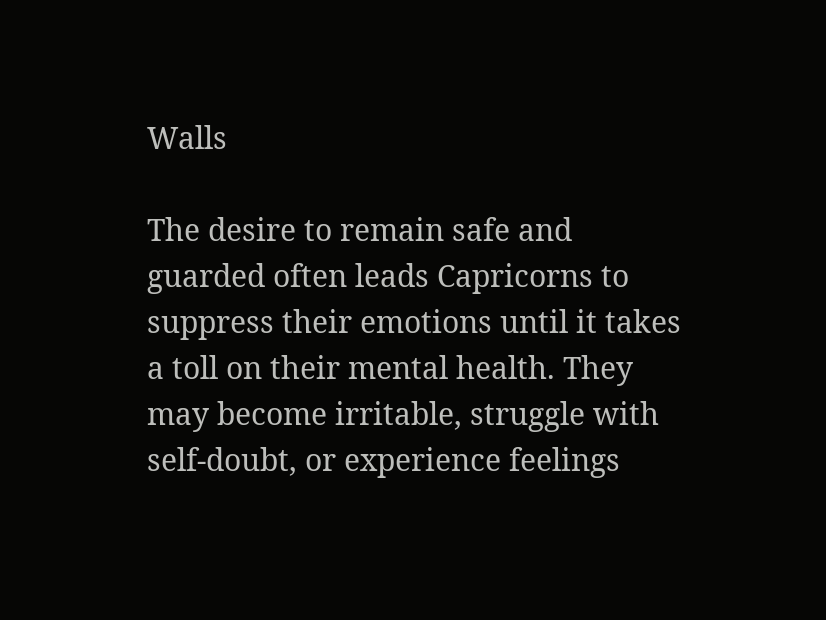Walls

The desire to remain safe and guarded often leads Capricorns to suppress their emotions until it takes a toll on their mental health. They may become irritable, struggle with self-doubt, or experience feelings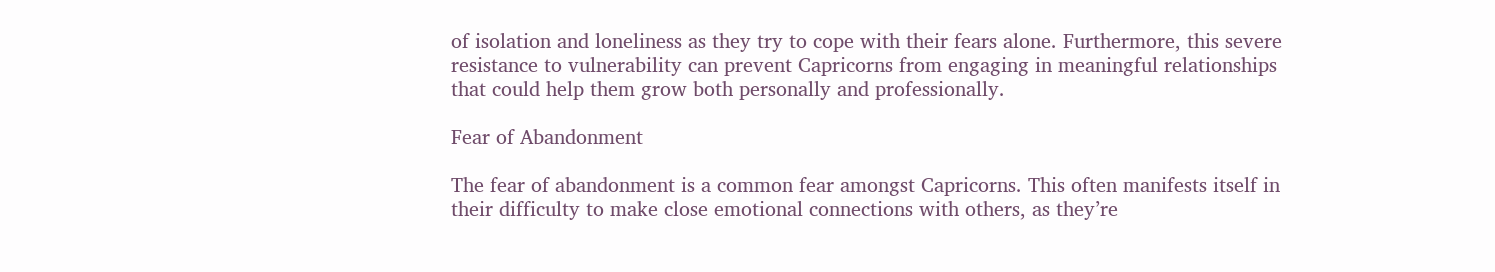of isolation and loneliness as they try to cope with their fears alone. Furthermore, this severe resistance to vulnerability can prevent Capricorns from engaging in meaningful relationships that could help them grow both personally and professionally.

Fear of Abandonment

The fear of abandonment is a common fear amongst Capricorns. This often manifests itself in their difficulty to make close emotional connections with others, as they’re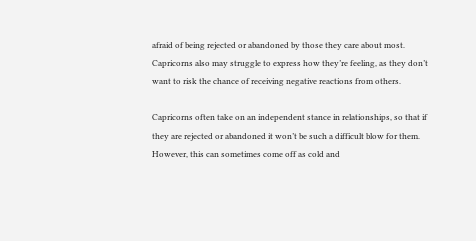afraid of being rejected or abandoned by those they care about most. Capricorns also may struggle to express how they’re feeling, as they don’t want to risk the chance of receiving negative reactions from others.

Capricorns often take on an independent stance in relationships, so that if they are rejected or abandoned it won’t be such a difficult blow for them. However, this can sometimes come off as cold and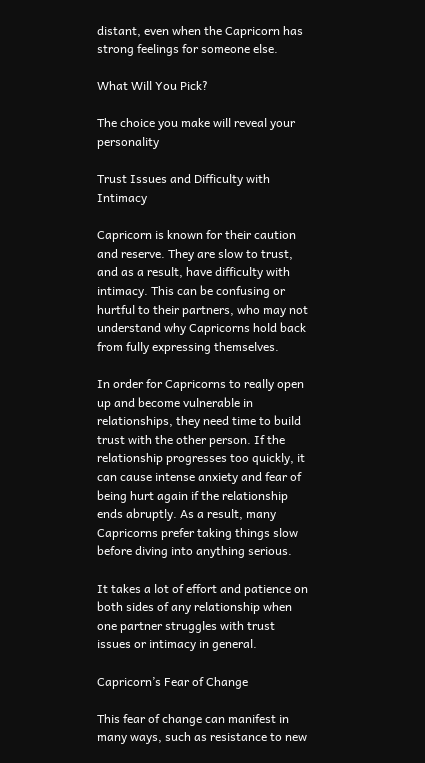distant, even when the Capricorn has strong feelings for someone else.

What Will You Pick?

The choice you make will reveal your personality

Trust Issues and Difficulty with Intimacy

Capricorn is known for their caution and reserve. They are slow to trust, and as a result, have difficulty with intimacy. This can be confusing or hurtful to their partners, who may not understand why Capricorns hold back from fully expressing themselves.

In order for Capricorns to really open up and become vulnerable in relationships, they need time to build trust with the other person. If the relationship progresses too quickly, it can cause intense anxiety and fear of being hurt again if the relationship ends abruptly. As a result, many Capricorns prefer taking things slow before diving into anything serious.

It takes a lot of effort and patience on both sides of any relationship when one partner struggles with trust issues or intimacy in general.

Capricorn’s Fear of Change

This fear of change can manifest in many ways, such as resistance to new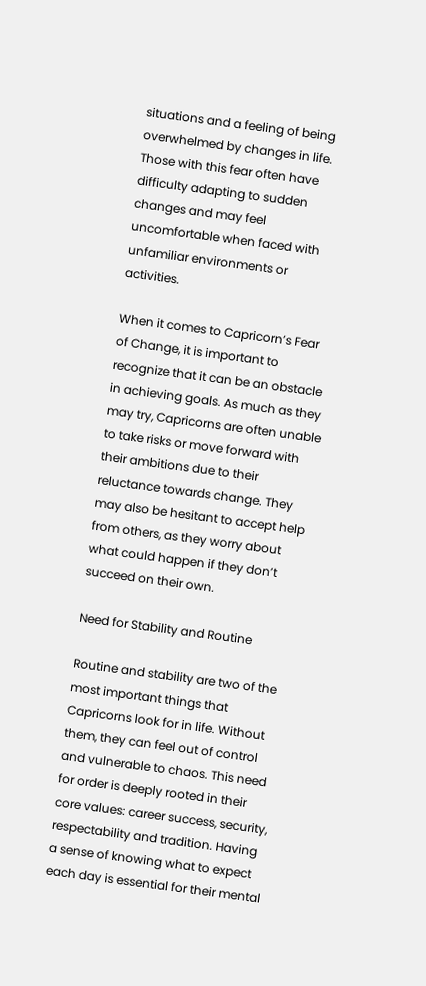situations and a feeling of being overwhelmed by changes in life. Those with this fear often have difficulty adapting to sudden changes and may feel uncomfortable when faced with unfamiliar environments or activities.

When it comes to Capricorn’s Fear of Change, it is important to recognize that it can be an obstacle in achieving goals. As much as they may try, Capricorns are often unable to take risks or move forward with their ambitions due to their reluctance towards change. They may also be hesitant to accept help from others, as they worry about what could happen if they don’t succeed on their own.

Need for Stability and Routine

Routine and stability are two of the most important things that Capricorns look for in life. Without them, they can feel out of control and vulnerable to chaos. This need for order is deeply rooted in their core values: career success, security, respectability and tradition. Having a sense of knowing what to expect each day is essential for their mental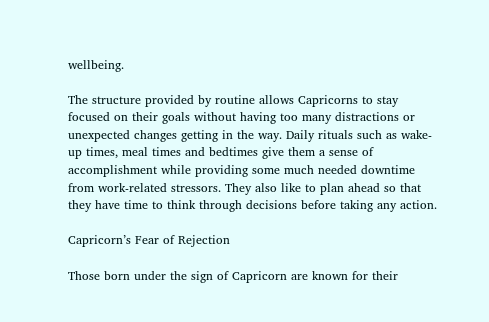wellbeing.

The structure provided by routine allows Capricorns to stay focused on their goals without having too many distractions or unexpected changes getting in the way. Daily rituals such as wake-up times, meal times and bedtimes give them a sense of accomplishment while providing some much needed downtime from work-related stressors. They also like to plan ahead so that they have time to think through decisions before taking any action.

Capricorn’s Fear of Rejection

Those born under the sign of Capricorn are known for their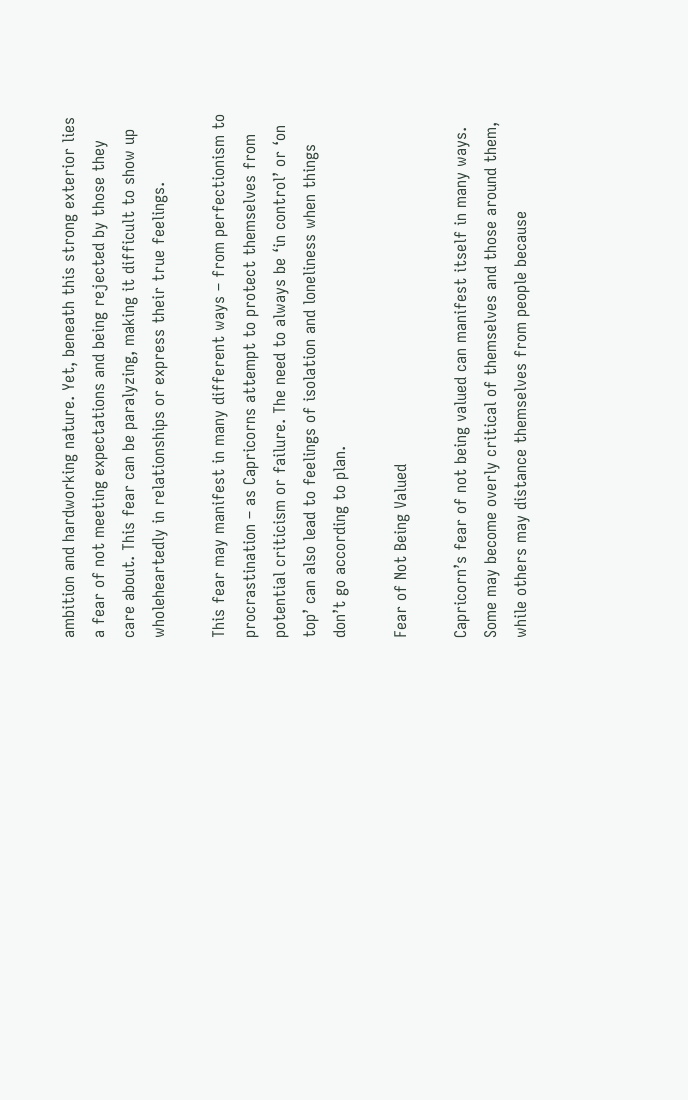ambition and hardworking nature. Yet, beneath this strong exterior lies a fear of not meeting expectations and being rejected by those they care about. This fear can be paralyzing, making it difficult to show up wholeheartedly in relationships or express their true feelings.

This fear may manifest in many different ways – from perfectionism to procrastination – as Capricorns attempt to protect themselves from potential criticism or failure. The need to always be ‘in control’ or ‘on top’ can also lead to feelings of isolation and loneliness when things don’t go according to plan.

Fear of Not Being Valued

Capricorn’s fear of not being valued can manifest itself in many ways. Some may become overly critical of themselves and those around them, while others may distance themselves from people because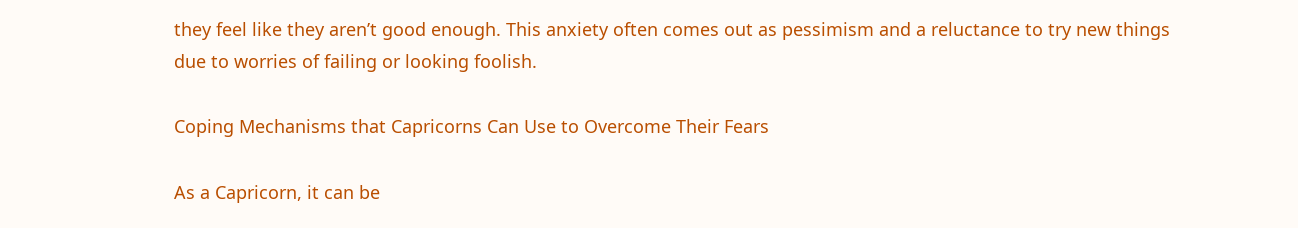they feel like they aren’t good enough. This anxiety often comes out as pessimism and a reluctance to try new things due to worries of failing or looking foolish.

Coping Mechanisms that Capricorns Can Use to Overcome Their Fears

As a Capricorn, it can be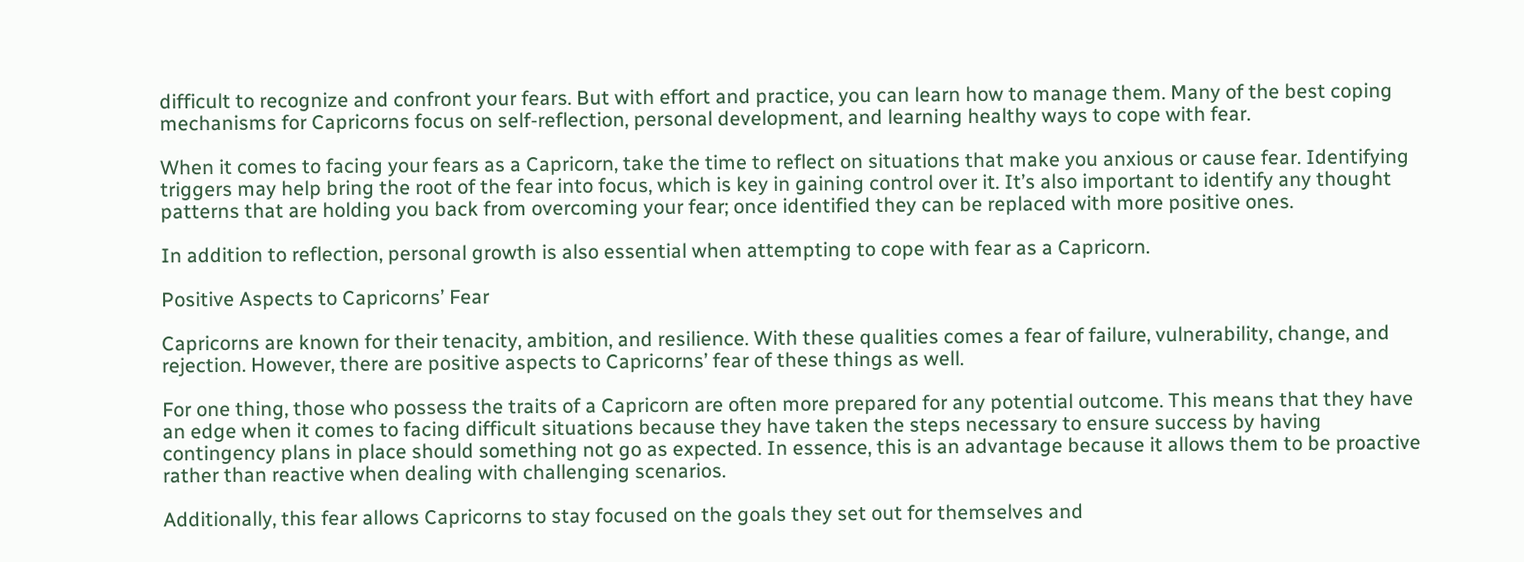difficult to recognize and confront your fears. But with effort and practice, you can learn how to manage them. Many of the best coping mechanisms for Capricorns focus on self-reflection, personal development, and learning healthy ways to cope with fear.

When it comes to facing your fears as a Capricorn, take the time to reflect on situations that make you anxious or cause fear. Identifying triggers may help bring the root of the fear into focus, which is key in gaining control over it. It’s also important to identify any thought patterns that are holding you back from overcoming your fear; once identified they can be replaced with more positive ones.

In addition to reflection, personal growth is also essential when attempting to cope with fear as a Capricorn.

Positive Aspects to Capricorns’ Fear

Capricorns are known for their tenacity, ambition, and resilience. With these qualities comes a fear of failure, vulnerability, change, and rejection. However, there are positive aspects to Capricorns’ fear of these things as well.

For one thing, those who possess the traits of a Capricorn are often more prepared for any potential outcome. This means that they have an edge when it comes to facing difficult situations because they have taken the steps necessary to ensure success by having contingency plans in place should something not go as expected. In essence, this is an advantage because it allows them to be proactive rather than reactive when dealing with challenging scenarios.

Additionally, this fear allows Capricorns to stay focused on the goals they set out for themselves and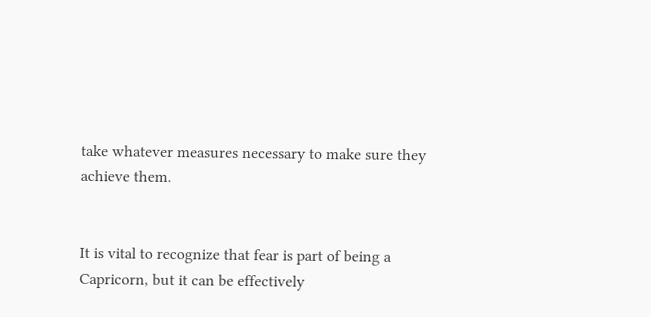take whatever measures necessary to make sure they achieve them.


It is vital to recognize that fear is part of being a Capricorn, but it can be effectively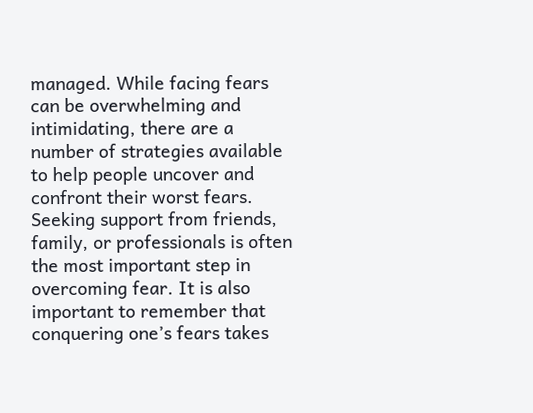managed. While facing fears can be overwhelming and intimidating, there are a number of strategies available to help people uncover and confront their worst fears. Seeking support from friends, family, or professionals is often the most important step in overcoming fear. It is also important to remember that conquering one’s fears takes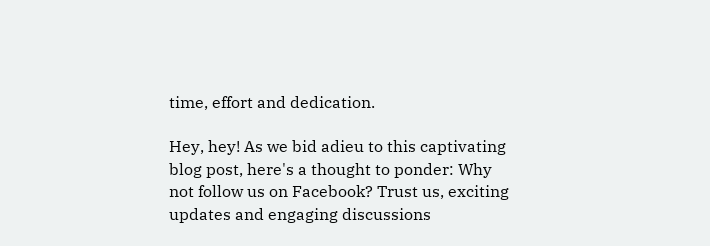time, effort and dedication.

Hey, hey! As we bid adieu to this captivating blog post, here's a thought to ponder: Why not follow us on Facebook? Trust us, exciting updates and engaging discussions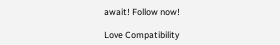await! Follow now!

Love Compatibility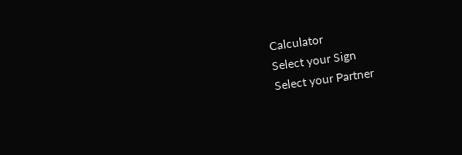Calculator
Select your Sign
Select your Partner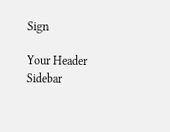Sign

Your Header Sidebar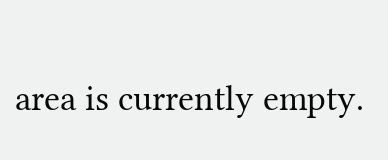area is currently empty.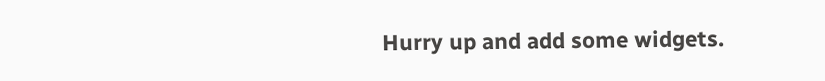Hurry up and add some widgets.